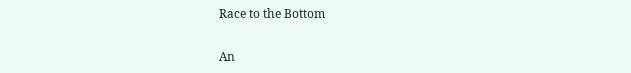Race to the Bottom

An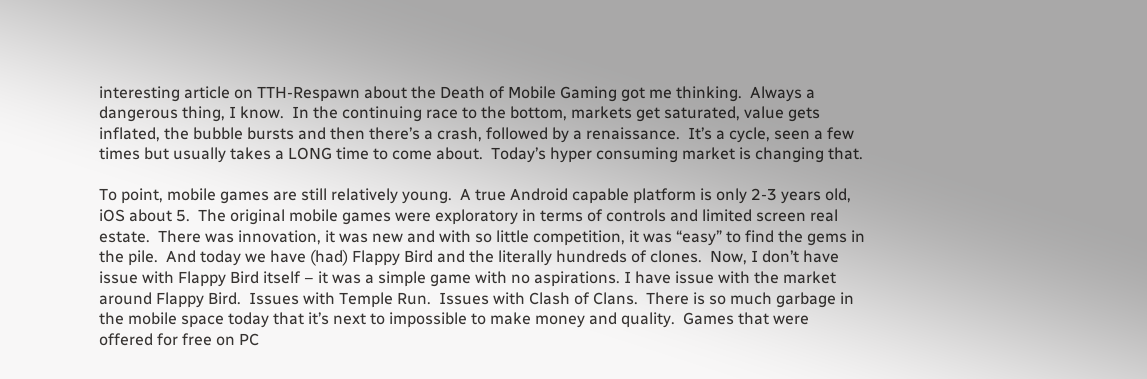interesting article on TTH-Respawn about the Death of Mobile Gaming got me thinking.  Always a dangerous thing, I know.  In the continuing race to the bottom, markets get saturated, value gets inflated, the bubble bursts and then there’s a crash, followed by a renaissance.  It’s a cycle, seen a few times but usually takes a LONG time to come about.  Today’s hyper consuming market is changing that.

To point, mobile games are still relatively young.  A true Android capable platform is only 2-3 years old, iOS about 5.  The original mobile games were exploratory in terms of controls and limited screen real estate.  There was innovation, it was new and with so little competition, it was “easy” to find the gems in the pile.  And today we have (had) Flappy Bird and the literally hundreds of clones.  Now, I don’t have issue with Flappy Bird itself – it was a simple game with no aspirations. I have issue with the market around Flappy Bird.  Issues with Temple Run.  Issues with Clash of Clans.  There is so much garbage in the mobile space today that it’s next to impossible to make money and quality.  Games that were offered for free on PC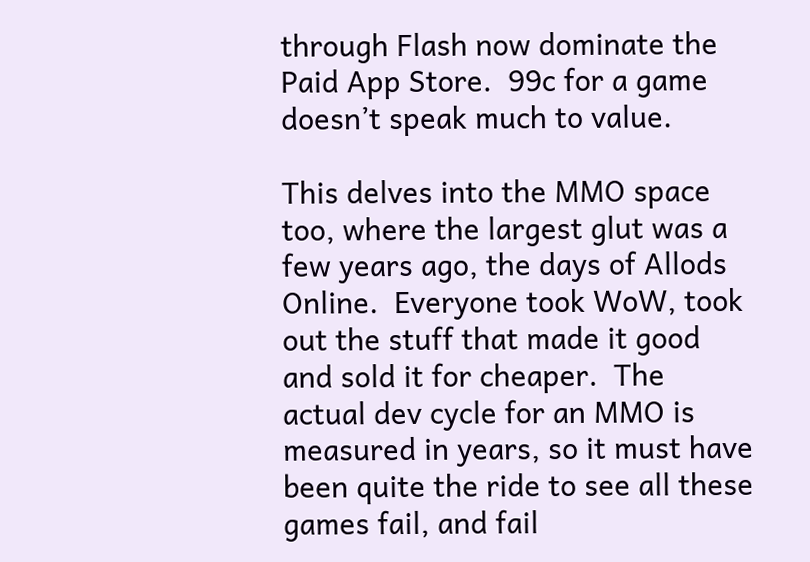through Flash now dominate the Paid App Store.  99c for a game doesn’t speak much to value.

This delves into the MMO space too, where the largest glut was a few years ago, the days of Allods Online.  Everyone took WoW, took out the stuff that made it good and sold it for cheaper.  The actual dev cycle for an MMO is measured in years, so it must have been quite the ride to see all these games fail, and fail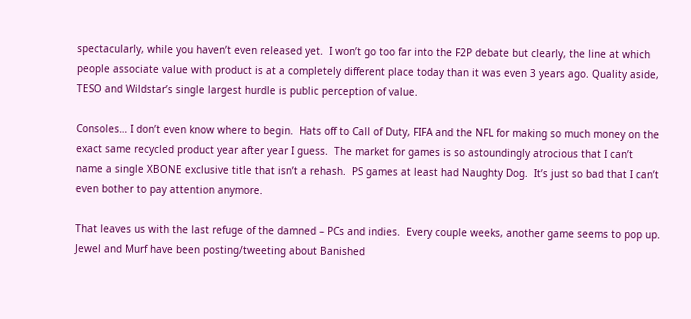spectacularly, while you haven’t even released yet.  I won’t go too far into the F2P debate but clearly, the line at which people associate value with product is at a completely different place today than it was even 3 years ago. Quality aside, TESO and Wildstar’s single largest hurdle is public perception of value.

Consoles… I don’t even know where to begin.  Hats off to Call of Duty, FIFA and the NFL for making so much money on the exact same recycled product year after year I guess.  The market for games is so astoundingly atrocious that I can’t name a single XBONE exclusive title that isn’t a rehash.  PS games at least had Naughty Dog.  It’s just so bad that I can’t even bother to pay attention anymore.

That leaves us with the last refuge of the damned – PCs and indies.  Every couple weeks, another game seems to pop up.  Jewel and Murf have been posting/tweeting about Banished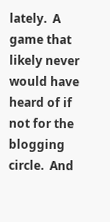lately.  A game that likely never would have heard of if not for the blogging circle.  And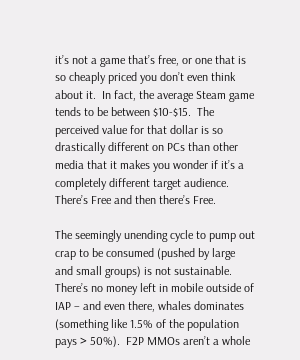it’s not a game that’s free, or one that is so cheaply priced you don’t even think about it.  In fact, the average Steam game tends to be between $10-$15.  The perceived value for that dollar is so drastically different on PCs than other media that it makes you wonder if it’s a completely different target audience.  There’s Free and then there’s Free.

The seemingly unending cycle to pump out crap to be consumed (pushed by large and small groups) is not sustainable.  There’s no money left in mobile outside of IAP – and even there, whales dominates (something like 1.5% of the population pays > 50%).  F2P MMOs aren’t a whole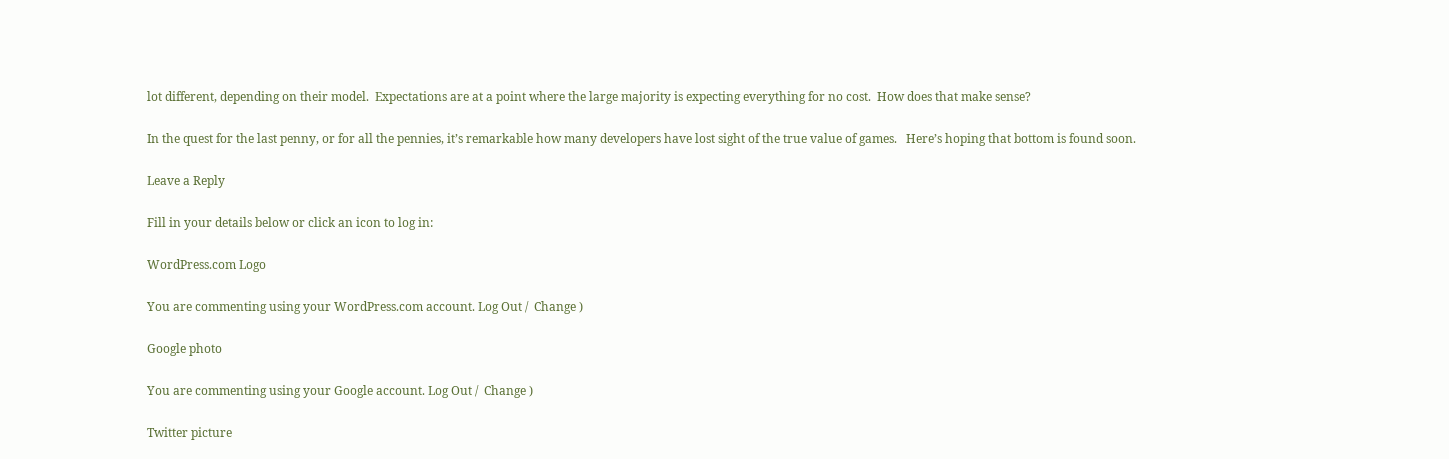lot different, depending on their model.  Expectations are at a point where the large majority is expecting everything for no cost.  How does that make sense?

In the quest for the last penny, or for all the pennies, it’s remarkable how many developers have lost sight of the true value of games.   Here’s hoping that bottom is found soon.

Leave a Reply

Fill in your details below or click an icon to log in:

WordPress.com Logo

You are commenting using your WordPress.com account. Log Out /  Change )

Google photo

You are commenting using your Google account. Log Out /  Change )

Twitter picture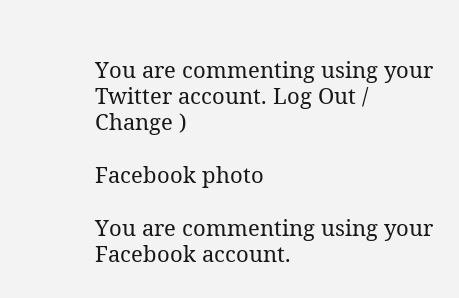You are commenting using your Twitter account. Log Out /  Change )

Facebook photo

You are commenting using your Facebook account.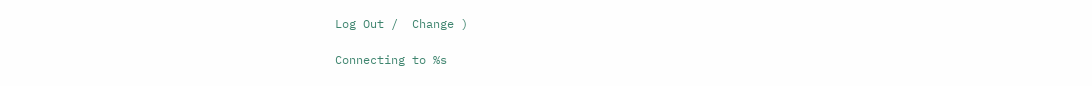Log Out /  Change )

Connecting to %s